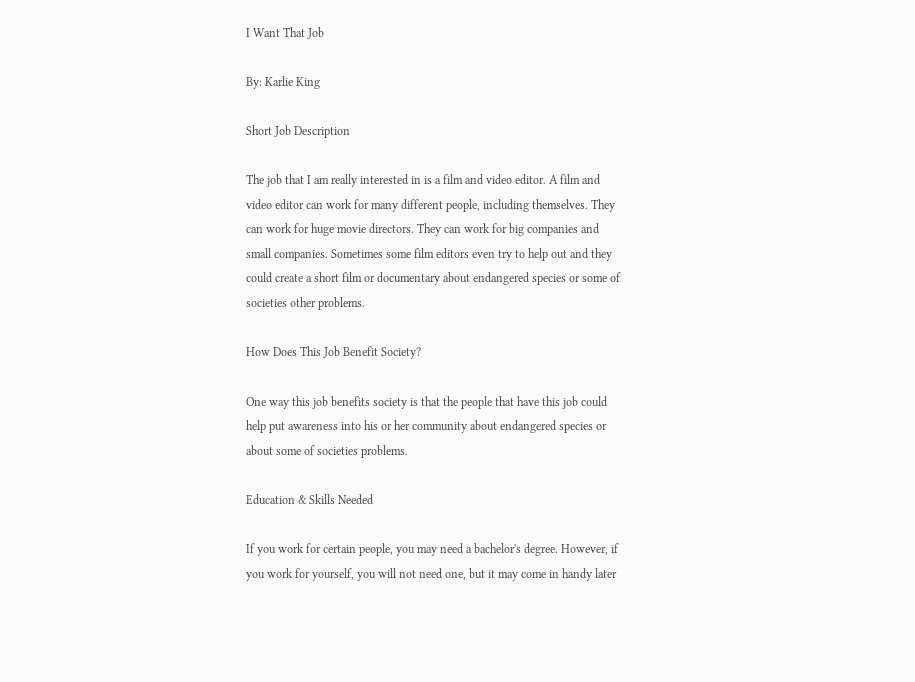I Want That Job

By: Karlie King

Short Job Description

The job that I am really interested in is a film and video editor. A film and video editor can work for many different people, including themselves. They can work for huge movie directors. They can work for big companies and small companies. Sometimes some film editors even try to help out and they could create a short film or documentary about endangered species or some of societies other problems.

How Does This Job Benefit Society?

One way this job benefits society is that the people that have this job could help put awareness into his or her community about endangered species or about some of societies problems.

Education & Skills Needed

If you work for certain people, you may need a bachelor's degree. However, if you work for yourself, you will not need one, but it may come in handy later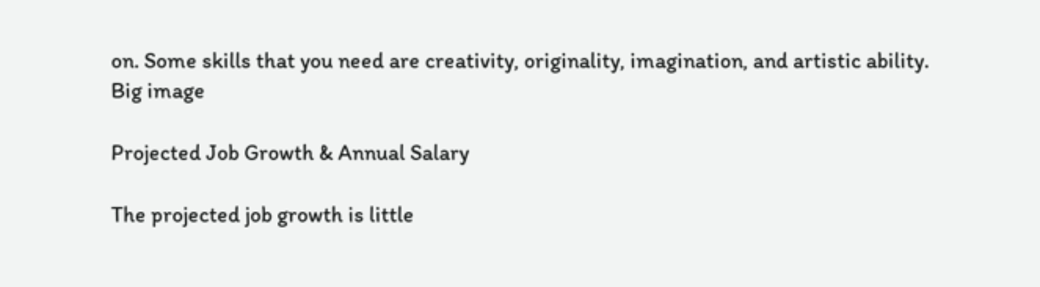on. Some skills that you need are creativity, originality, imagination, and artistic ability.
Big image

Projected Job Growth & Annual Salary

The projected job growth is little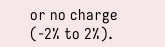or no charge (-2% to 2%).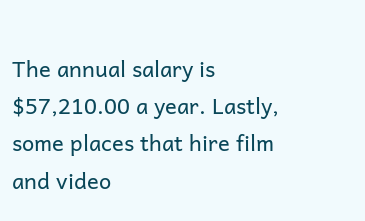The annual salary is $57,210.00 a year. Lastly, some places that hire film and video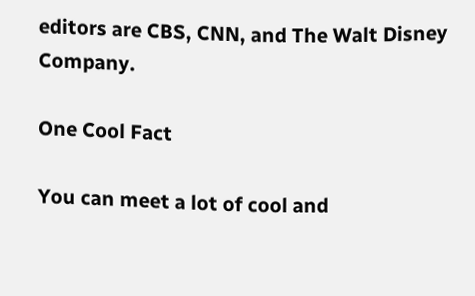editors are CBS, CNN, and The Walt Disney Company.

One Cool Fact

You can meet a lot of cool and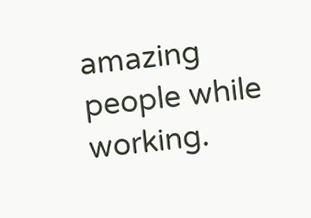amazing people while working.